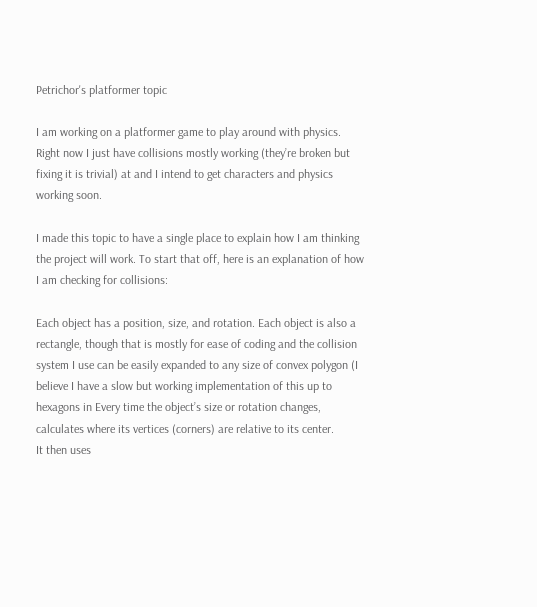Petrichor's platformer topic

I am working on a platformer game to play around with physics. Right now I just have collisions mostly working (they’re broken but fixing it is trivial) at and I intend to get characters and physics working soon.

I made this topic to have a single place to explain how I am thinking the project will work. To start that off, here is an explanation of how I am checking for collisions:

Each object has a position, size, and rotation. Each object is also a rectangle, though that is mostly for ease of coding and the collision system I use can be easily expanded to any size of convex polygon (I believe I have a slow but working implementation of this up to hexagons in Every time the object’s size or rotation changes, calculates where its vertices (corners) are relative to its center.
It then uses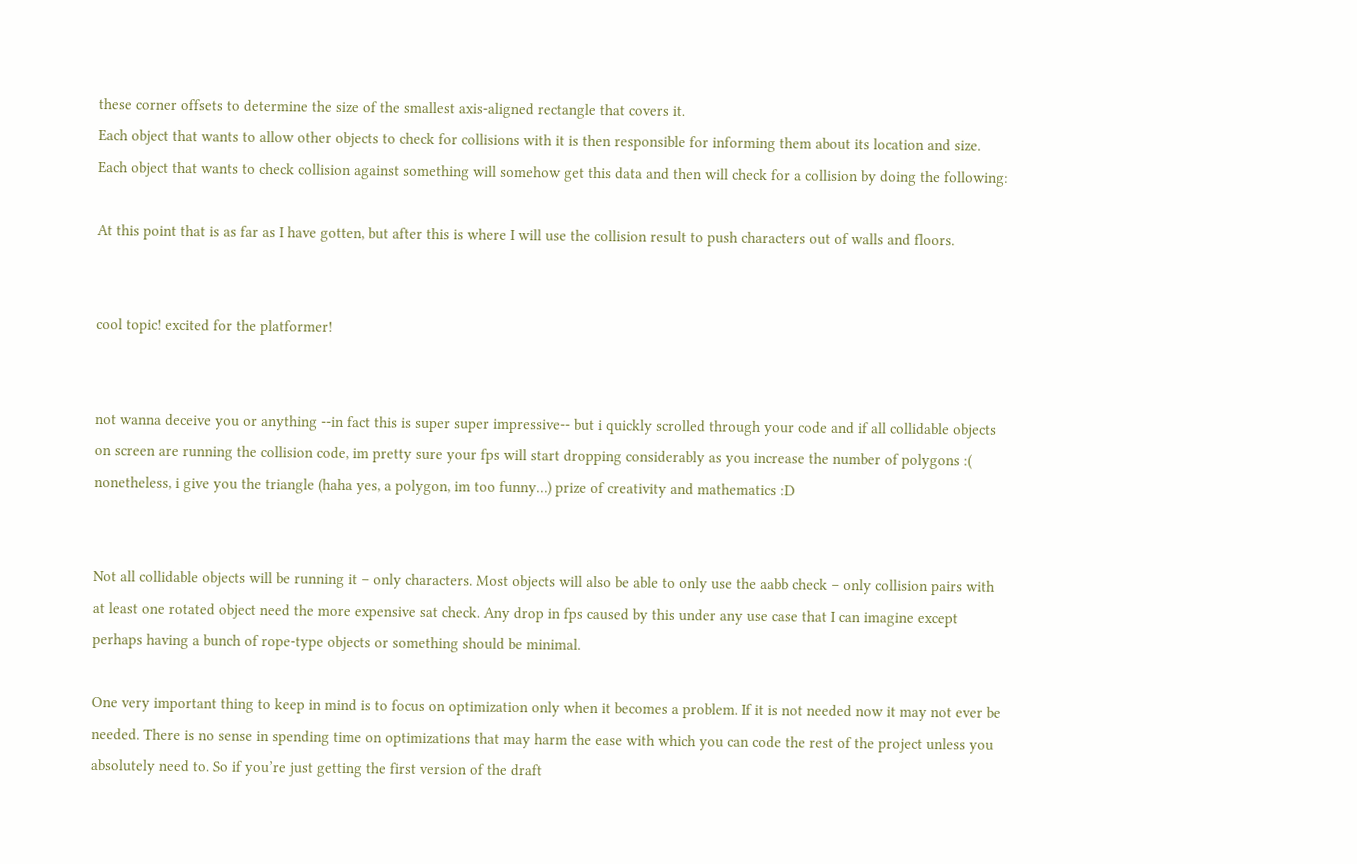these corner offsets to determine the size of the smallest axis-aligned rectangle that covers it.
Each object that wants to allow other objects to check for collisions with it is then responsible for informing them about its location and size.
Each object that wants to check collision against something will somehow get this data and then will check for a collision by doing the following:

At this point that is as far as I have gotten, but after this is where I will use the collision result to push characters out of walls and floors.


cool topic! excited for the platformer!


not wanna deceive you or anything --in fact this is super super impressive-- but i quickly scrolled through your code and if all collidable objects on screen are running the collision code, im pretty sure your fps will start dropping considerably as you increase the number of polygons :( nonetheless, i give you the triangle (haha yes, a polygon, im too funny…) prize of creativity and mathematics :D


Not all collidable objects will be running it – only characters. Most objects will also be able to only use the aabb check – only collision pairs with at least one rotated object need the more expensive sat check. Any drop in fps caused by this under any use case that I can imagine except perhaps having a bunch of rope-type objects or something should be minimal.

One very important thing to keep in mind is to focus on optimization only when it becomes a problem. If it is not needed now it may not ever be needed. There is no sense in spending time on optimizations that may harm the ease with which you can code the rest of the project unless you absolutely need to. So if you’re just getting the first version of the draft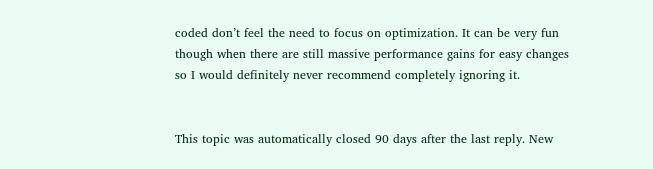coded don’t feel the need to focus on optimization. It can be very fun though when there are still massive performance gains for easy changes so I would definitely never recommend completely ignoring it.


This topic was automatically closed 90 days after the last reply. New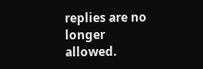replies are no longer allowed.